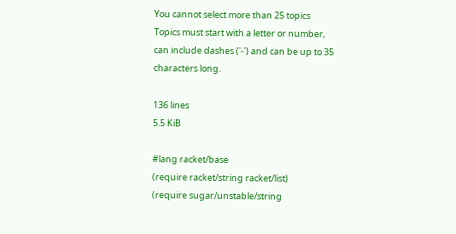You cannot select more than 25 topics Topics must start with a letter or number, can include dashes ('-') and can be up to 35 characters long.

136 lines
5.5 KiB

#lang racket/base
(require racket/string racket/list)
(require sugar/unstable/string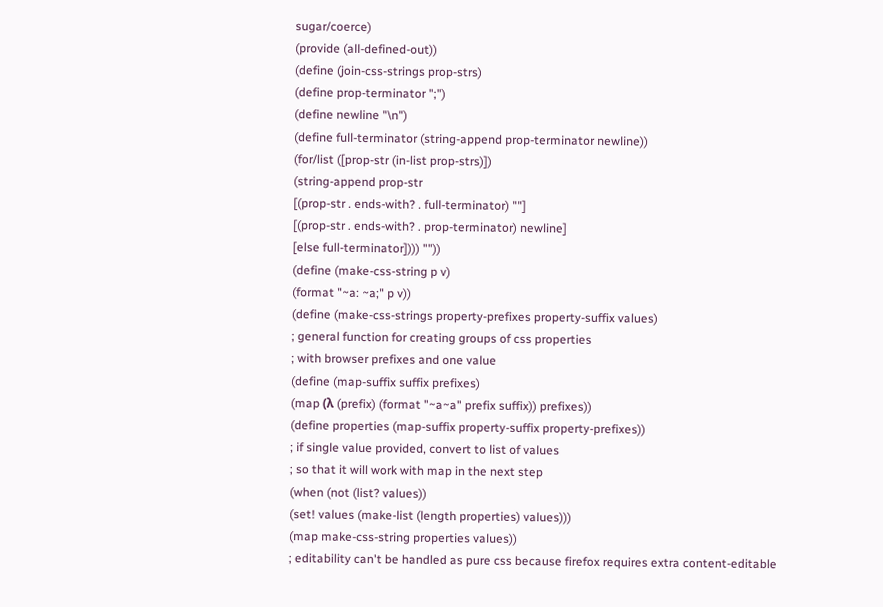sugar/coerce)
(provide (all-defined-out))
(define (join-css-strings prop-strs)
(define prop-terminator ";")
(define newline "\n")
(define full-terminator (string-append prop-terminator newline))
(for/list ([prop-str (in-list prop-strs)])
(string-append prop-str
[(prop-str . ends-with? . full-terminator) ""]
[(prop-str . ends-with? . prop-terminator) newline]
[else full-terminator]))) ""))
(define (make-css-string p v)
(format "~a: ~a;" p v))
(define (make-css-strings property-prefixes property-suffix values)
; general function for creating groups of css properties
; with browser prefixes and one value
(define (map-suffix suffix prefixes)
(map (λ (prefix) (format "~a~a" prefix suffix)) prefixes))
(define properties (map-suffix property-suffix property-prefixes))
; if single value provided, convert to list of values
; so that it will work with map in the next step
(when (not (list? values))
(set! values (make-list (length properties) values)))
(map make-css-string properties values))
; editability can't be handled as pure css because firefox requires extra content-editable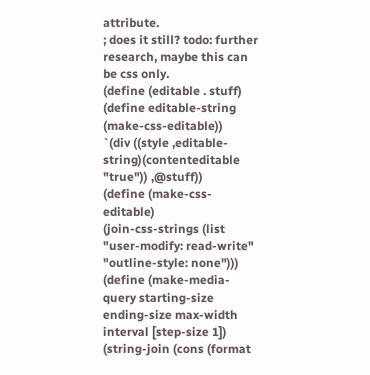attribute.
; does it still? todo: further research, maybe this can be css only.
(define (editable . stuff)
(define editable-string (make-css-editable))
`(div ((style ,editable-string)(contenteditable "true")) ,@stuff))
(define (make-css-editable)
(join-css-strings (list "user-modify: read-write"
"outline-style: none")))
(define (make-media-query starting-size ending-size max-width interval [step-size 1])
(string-join (cons (format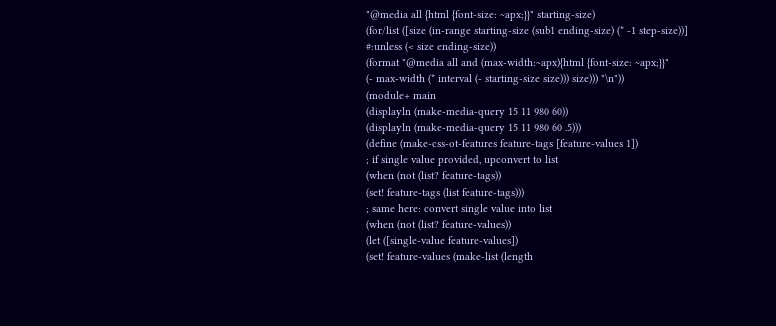"@media all {html {font-size: ~apx;}}" starting-size)
(for/list ([size (in-range starting-size (sub1 ending-size) (* -1 step-size))]
#:unless (< size ending-size))
(format "@media all and (max-width:~apx){html {font-size: ~apx;}}"
(- max-width (* interval (- starting-size size))) size))) "\n"))
(module+ main
(displayln (make-media-query 15 11 980 60))
(displayln (make-media-query 15 11 980 60 .5)))
(define (make-css-ot-features feature-tags [feature-values 1])
; if single value provided, upconvert to list
(when (not (list? feature-tags))
(set! feature-tags (list feature-tags)))
; same here: convert single value into list
(when (not (list? feature-values))
(let ([single-value feature-values])
(set! feature-values (make-list (length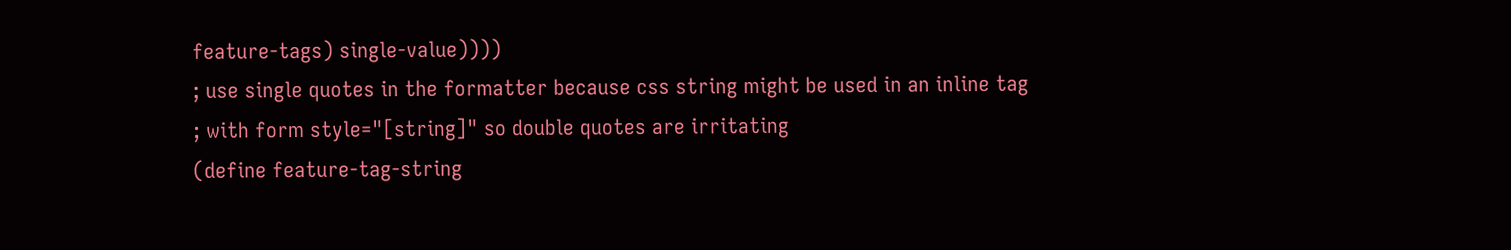feature-tags) single-value))))
; use single quotes in the formatter because css string might be used in an inline tag
; with form style="[string]" so double quotes are irritating
(define feature-tag-string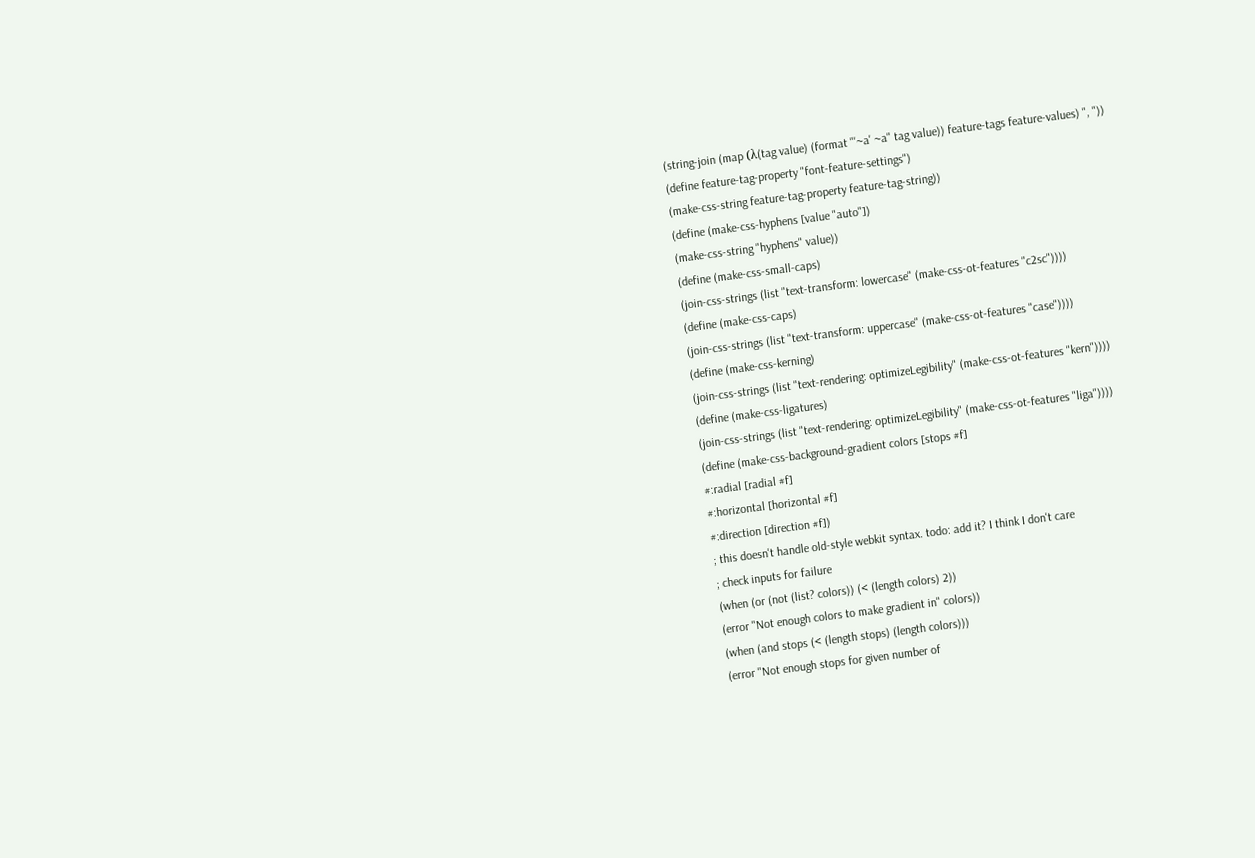(string-join (map (λ(tag value) (format "'~a' ~a" tag value)) feature-tags feature-values) ", "))
(define feature-tag-property "font-feature-settings")
(make-css-string feature-tag-property feature-tag-string))
(define (make-css-hyphens [value "auto"])
(make-css-string "hyphens" value))
(define (make-css-small-caps)
(join-css-strings (list "text-transform: lowercase" (make-css-ot-features "c2sc"))))
(define (make-css-caps)
(join-css-strings (list "text-transform: uppercase" (make-css-ot-features "case"))))
(define (make-css-kerning)
(join-css-strings (list "text-rendering: optimizeLegibility" (make-css-ot-features "kern"))))
(define (make-css-ligatures)
(join-css-strings (list "text-rendering: optimizeLegibility" (make-css-ot-features "liga"))))
(define (make-css-background-gradient colors [stops #f]
#:radial [radial #f]
#:horizontal [horizontal #f]
#:direction [direction #f])
; this doesn't handle old-style webkit syntax. todo: add it? I think I don't care
; check inputs for failure
(when (or (not (list? colors)) (< (length colors) 2))
(error "Not enough colors to make gradient in" colors))
(when (and stops (< (length stops) (length colors)))
(error "Not enough stops for given number of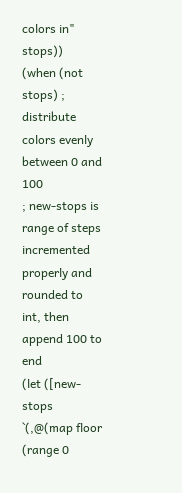colors in" stops))
(when (not stops) ; distribute colors evenly between 0 and 100
; new-stops is range of steps incremented properly and rounded to int, then append 100 to end
(let ([new-stops `(,@(map floor (range 0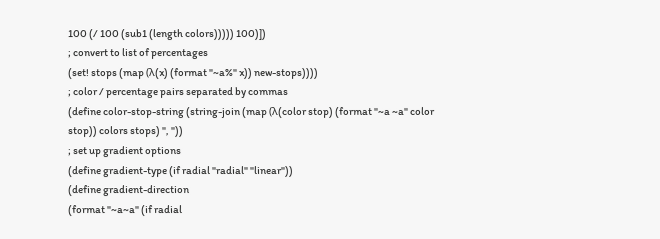100 (/ 100 (sub1 (length colors))))) 100)])
; convert to list of percentages
(set! stops (map (λ(x) (format "~a%" x)) new-stops))))
; color / percentage pairs separated by commas
(define color-stop-string (string-join (map (λ(color stop) (format "~a ~a" color stop)) colors stops) ", "))
; set up gradient options
(define gradient-type (if radial "radial" "linear"))
(define gradient-direction
(format "~a~a" (if radial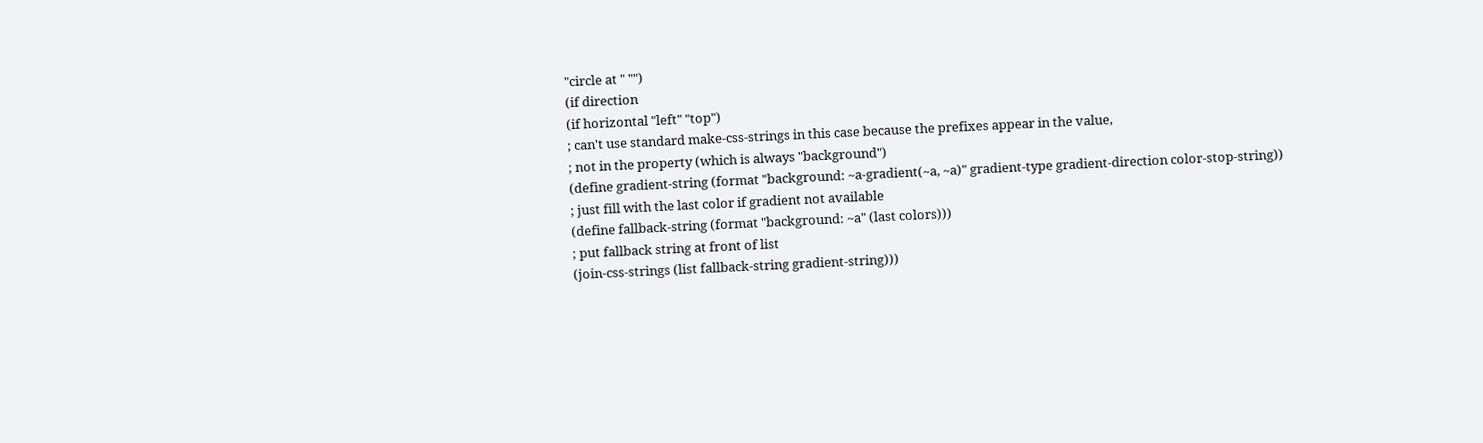"circle at " "")
(if direction
(if horizontal "left" "top")
; can't use standard make-css-strings in this case because the prefixes appear in the value,
; not in the property (which is always "background")
(define gradient-string (format "background: ~a-gradient(~a, ~a)" gradient-type gradient-direction color-stop-string))
; just fill with the last color if gradient not available
(define fallback-string (format "background: ~a" (last colors)))
; put fallback string at front of list
(join-css-strings (list fallback-string gradient-string)))